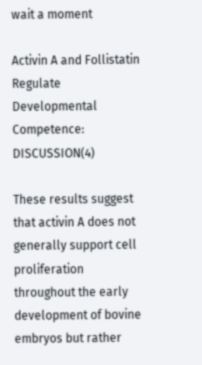wait a moment

Activin A and Follistatin Regulate Developmental Competence: DISCUSSION(4)

These results suggest that activin A does not generally support cell proliferation throughout the early development of bovine embryos but rather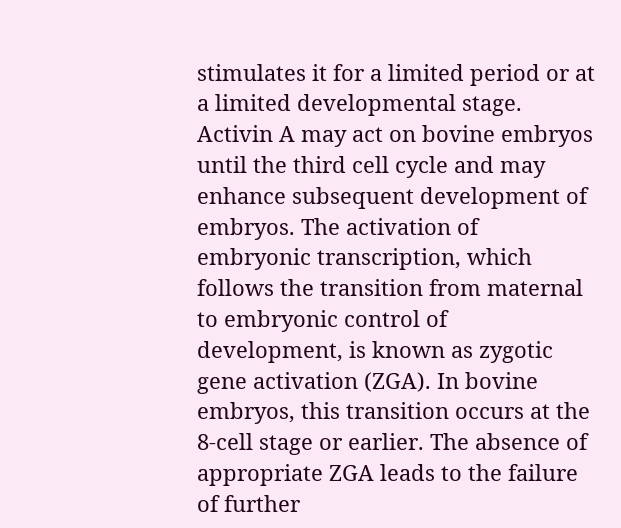stimulates it for a limited period or at a limited developmental stage. Activin A may act on bovine embryos until the third cell cycle and may enhance subsequent development of embryos. The activation of embryonic transcription, which follows the transition from maternal to embryonic control of development, is known as zygotic gene activation (ZGA). In bovine embryos, this transition occurs at the 8-cell stage or earlier. The absence of appropriate ZGA leads to the failure of further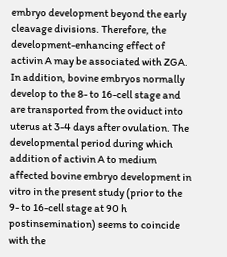embryo development beyond the early cleavage divisions. Therefore, the development-enhancing effect of activin A may be associated with ZGA. In addition, bovine embryos normally develop to the 8- to 16-cell stage and are transported from the oviduct into uterus at 3-4 days after ovulation. The developmental period during which addition of activin A to medium affected bovine embryo development in vitro in the present study (prior to the 9- to 16-cell stage at 90 h postinsemination) seems to coincide with the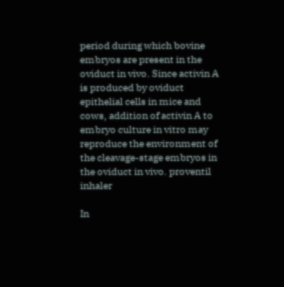period during which bovine embryos are present in the oviduct in vivo. Since activin A is produced by oviduct epithelial cells in mice and cows, addition of activin A to embryo culture in vitro may reproduce the environment of the cleavage-stage embryos in the oviduct in vivo. proventil inhaler

In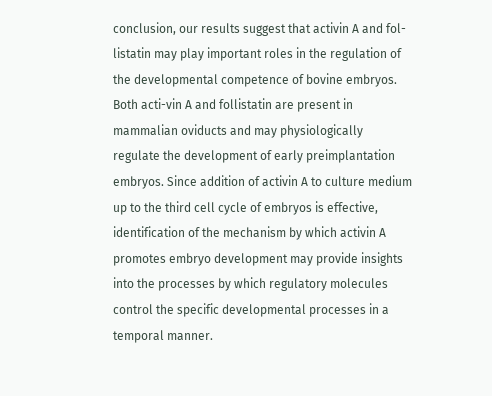conclusion, our results suggest that activin A and fol-listatin may play important roles in the regulation of the developmental competence of bovine embryos. Both acti-vin A and follistatin are present in mammalian oviducts and may physiologically regulate the development of early preimplantation embryos. Since addition of activin A to culture medium up to the third cell cycle of embryos is effective, identification of the mechanism by which activin A promotes embryo development may provide insights into the processes by which regulatory molecules control the specific developmental processes in a temporal manner.